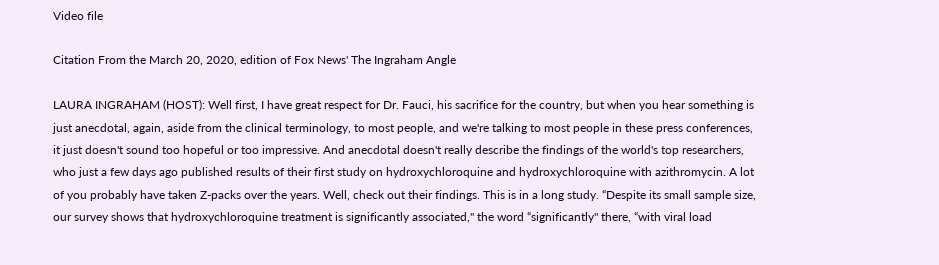Video file

Citation From the March 20, 2020, edition of Fox News' The Ingraham Angle

LAURA INGRAHAM (HOST): Well first, I have great respect for Dr. Fauci, his sacrifice for the country, but when you hear something is just anecdotal, again, aside from the clinical terminology, to most people, and we're talking to most people in these press conferences, it just doesn't sound too hopeful or too impressive. And anecdotal doesn't really describe the findings of the world's top researchers, who just a few days ago published results of their first study on hydroxychloroquine and hydroxychloroquine with azithromycin. A lot of you probably have taken Z-packs over the years. Well, check out their findings. This is in a long study. “Despite its small sample size, our survey shows that hydroxychloroquine treatment is significantly associated," the word “significantly" there, “with viral load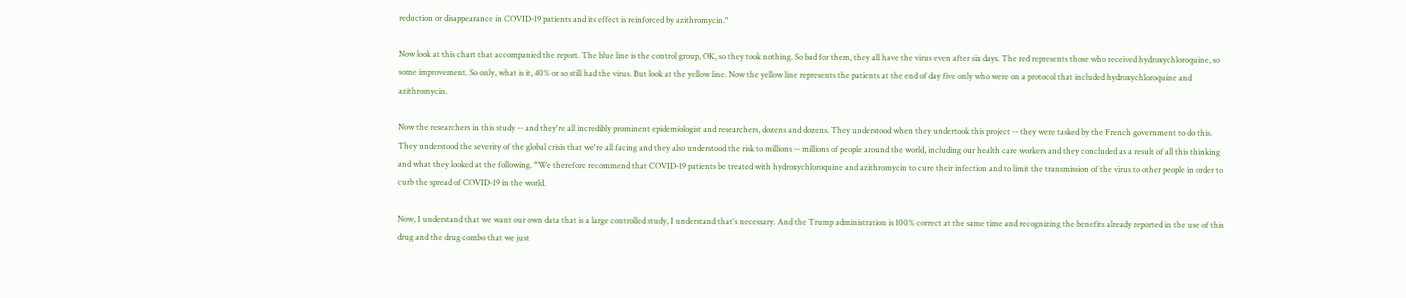reduction or disappearance in COVID-19 patients and its effect is reinforced by azithromycin."

Now look at this chart that accompanied the report. The blue line is the control group, OK, so they took nothing. So bad for them, they all have the virus even after six days. The red represents those who received hydroxychloroquine, so some improvement. So only, what is it, 40% or so still had the virus. But look at the yellow line. Now the yellow line represents the patients at the end of day five only who were on a protocol that included hydroxychloroquine and azithromycin.

Now the researchers in this study -- and they're all incredibly prominent epidemiologist and researchers, dozens and dozens. They understood when they undertook this project -- they were tasked by the French government to do this. They understood the severity of the global crisis that we're all facing and they also understood the risk to millions -- millions of people around the world, including our health care workers and they concluded as a result of all this thinking and what they looked at the following. “We therefore recommend that COVID-19 patients be treated with hydroxychloroquine and azithromycin to cure their infection and to limit the transmission of the virus to other people in order to curb the spread of COVID-19 in the world.

Now, I understand that we want our own data that is a large controlled study, I understand that's necessary. And the Trump administration is 100% correct at the same time and recognizing the benefits already reported in the use of this drug and the drug combo that we just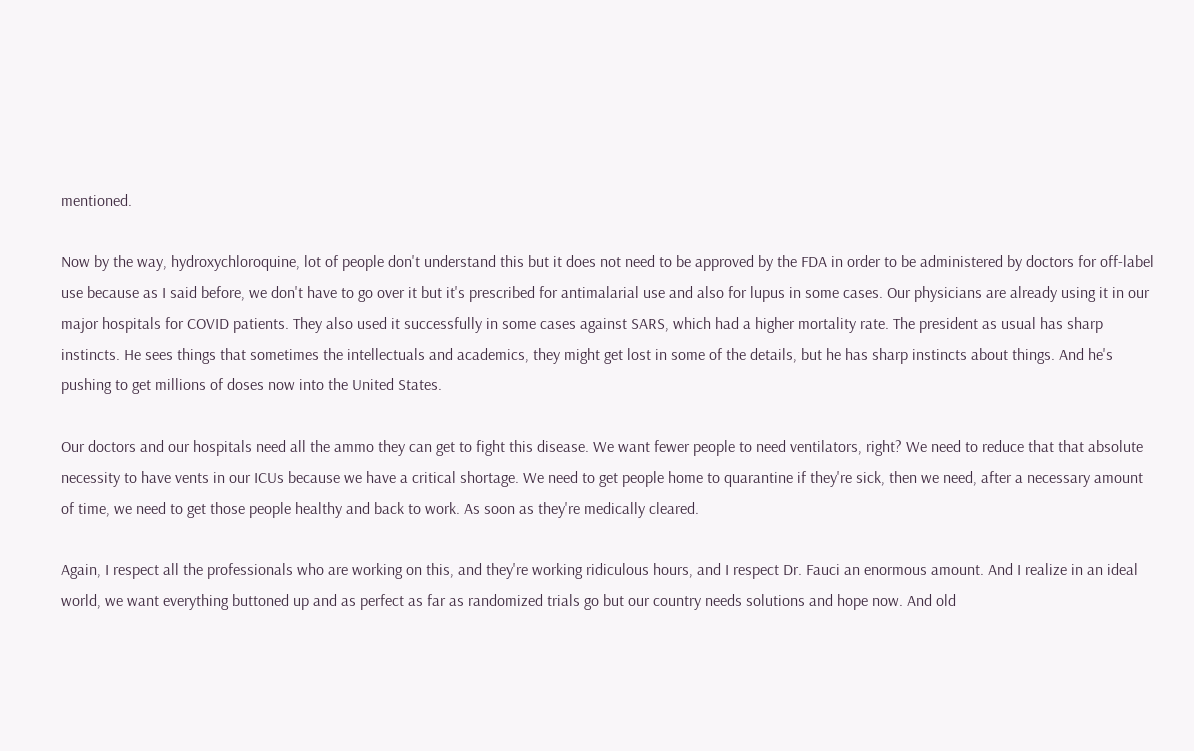mentioned.

Now by the way, hydroxychloroquine, lot of people don't understand this but it does not need to be approved by the FDA in order to be administered by doctors for off-label use because as I said before, we don't have to go over it but it's prescribed for antimalarial use and also for lupus in some cases. Our physicians are already using it in our major hospitals for COVID patients. They also used it successfully in some cases against SARS, which had a higher mortality rate. The president as usual has sharp instincts. He sees things that sometimes the intellectuals and academics, they might get lost in some of the details, but he has sharp instincts about things. And he's pushing to get millions of doses now into the United States.

Our doctors and our hospitals need all the ammo they can get to fight this disease. We want fewer people to need ventilators, right? We need to reduce that that absolute necessity to have vents in our ICUs because we have a critical shortage. We need to get people home to quarantine if they're sick, then we need, after a necessary amount of time, we need to get those people healthy and back to work. As soon as they're medically cleared.

Again, I respect all the professionals who are working on this, and they're working ridiculous hours, and I respect Dr. Fauci an enormous amount. And I realize in an ideal world, we want everything buttoned up and as perfect as far as randomized trials go but our country needs solutions and hope now. And old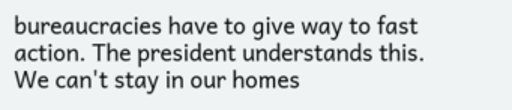bureaucracies have to give way to fast action. The president understands this. We can't stay in our homes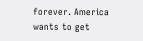forever. America wants to get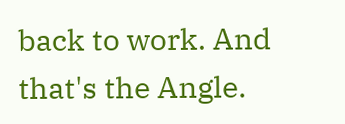back to work. And that's the Angle.